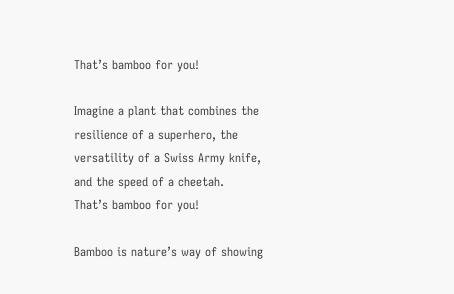That’s bamboo for you!

Imagine a plant that combines the resilience of a superhero, the versatility of a Swiss Army knife, and the speed of a cheetah.
That’s bamboo for you!

Bamboo is nature’s way of showing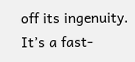off its ingenuity. It’s a fast-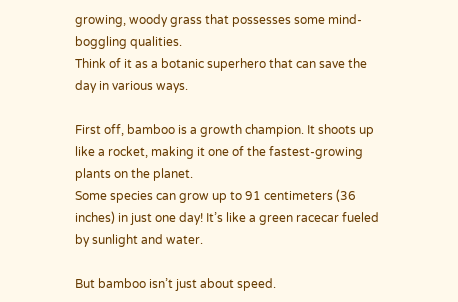growing, woody grass that possesses some mind-boggling qualities.
Think of it as a botanic superhero that can save the day in various ways.

First off, bamboo is a growth champion. It shoots up like a rocket, making it one of the fastest-growing plants on the planet.
Some species can grow up to 91 centimeters (36 inches) in just one day! It’s like a green racecar fueled by sunlight and water.

But bamboo isn’t just about speed.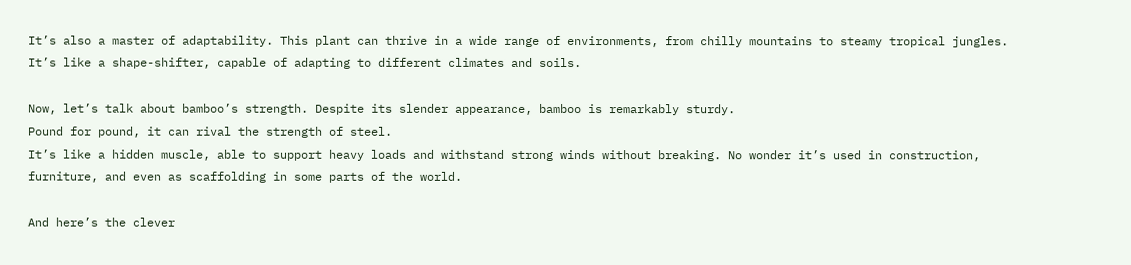It’s also a master of adaptability. This plant can thrive in a wide range of environments, from chilly mountains to steamy tropical jungles.
It’s like a shape-shifter, capable of adapting to different climates and soils.

Now, let’s talk about bamboo’s strength. Despite its slender appearance, bamboo is remarkably sturdy.
Pound for pound, it can rival the strength of steel.
It’s like a hidden muscle, able to support heavy loads and withstand strong winds without breaking. No wonder it’s used in construction, furniture, and even as scaffolding in some parts of the world.

And here’s the clever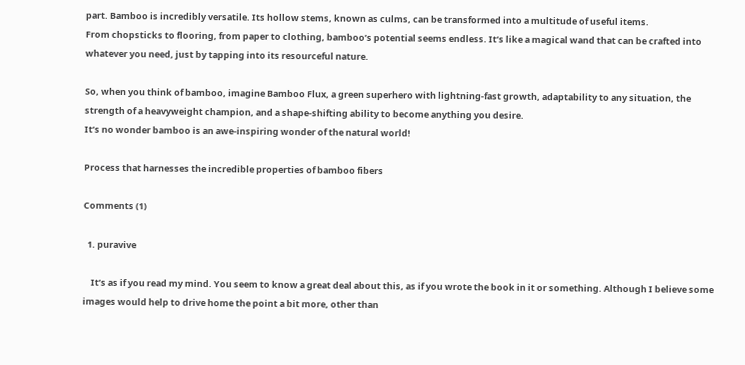part. Bamboo is incredibly versatile. Its hollow stems, known as culms, can be transformed into a multitude of useful items.
From chopsticks to flooring, from paper to clothing, bamboo’s potential seems endless. It’s like a magical wand that can be crafted into whatever you need, just by tapping into its resourceful nature.

So, when you think of bamboo, imagine Bamboo Flux, a green superhero with lightning-fast growth, adaptability to any situation, the strength of a heavyweight champion, and a shape-shifting ability to become anything you desire.
It’s no wonder bamboo is an awe-inspiring wonder of the natural world!

Process that harnesses the incredible properties of bamboo fibers

Comments (1)

  1. puravive

    It’s as if you read my mind. You seem to know a great deal about this, as if you wrote the book in it or something. Although I believe some images would help to drive home the point a bit more, other than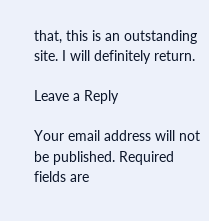that, this is an outstanding site. I will definitely return.

Leave a Reply

Your email address will not be published. Required fields are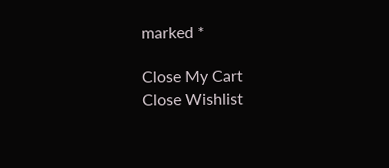marked *

Close My Cart
Close Wishlist